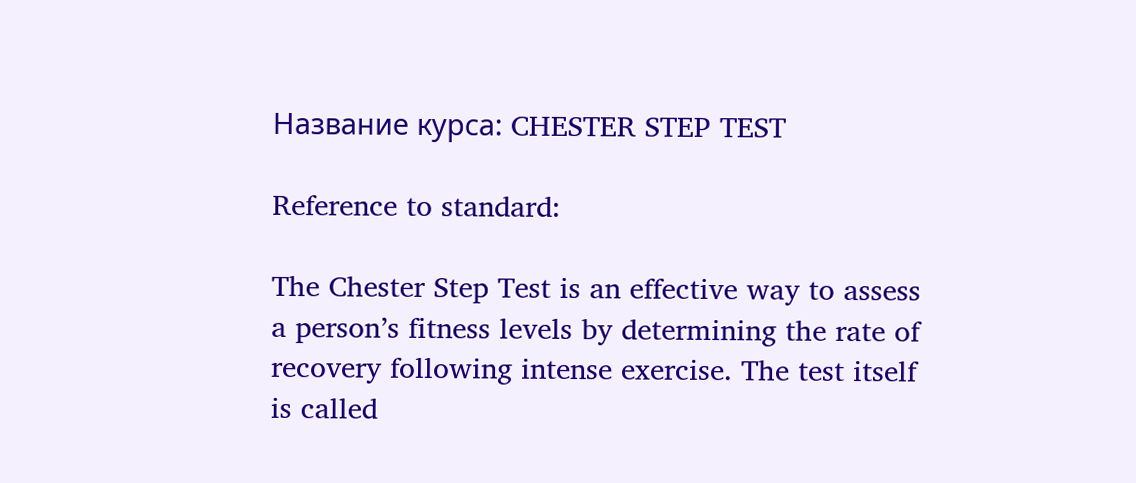Название курса: CHESTER STEP TEST

Reference to standard:

The Chester Step Test is an effective way to assess a person’s fitness levels by determining the rate of recovery following intense exercise. The test itself is called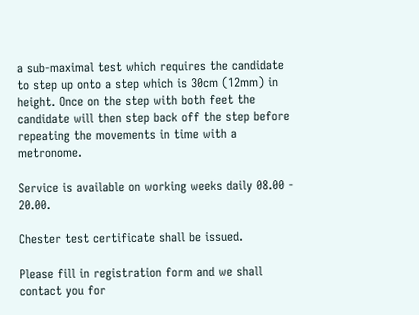a sub-maximal test which requires the candidate to step up onto a step which is 30cm (12mm) in height. Once on the step with both feet the candidate will then step back off the step before repeating the movements in time with a metronome.

Service is available on working weeks daily 08.00 - 20.00.

Chester test certificate shall be issued.

Please fill in registration form and we shall contact you for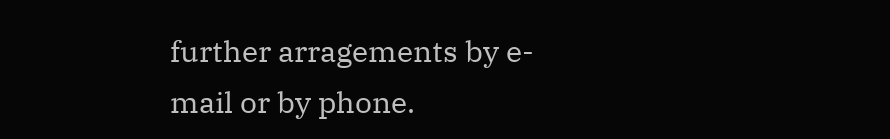further arragements by e-mail or by phone.